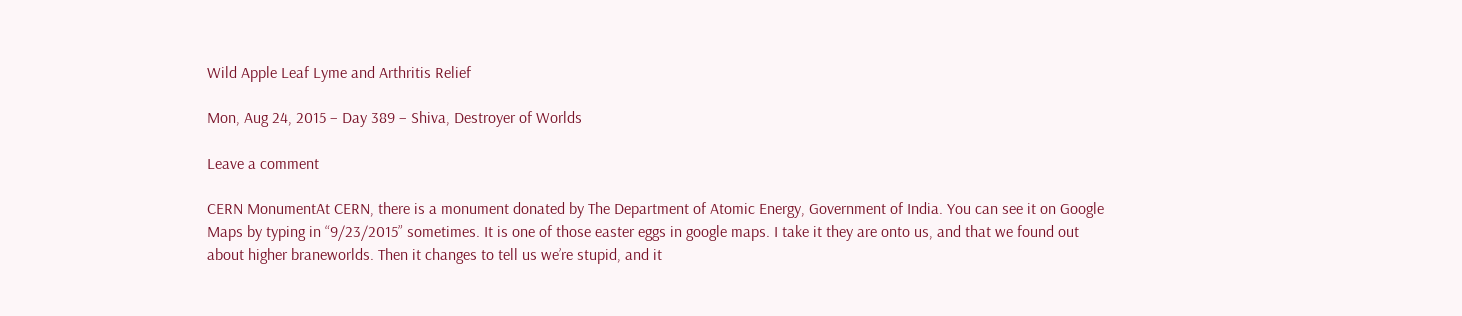Wild Apple Leaf Lyme and Arthritis Relief

Mon, Aug 24, 2015 – Day 389 – Shiva, Destroyer of Worlds

Leave a comment

CERN MonumentAt CERN, there is a monument donated by The Department of Atomic Energy, Government of India. You can see it on Google Maps by typing in “9/23/2015” sometimes. It is one of those easter eggs in google maps. I take it they are onto us, and that we found out about higher braneworlds. Then it changes to tell us we’re stupid, and it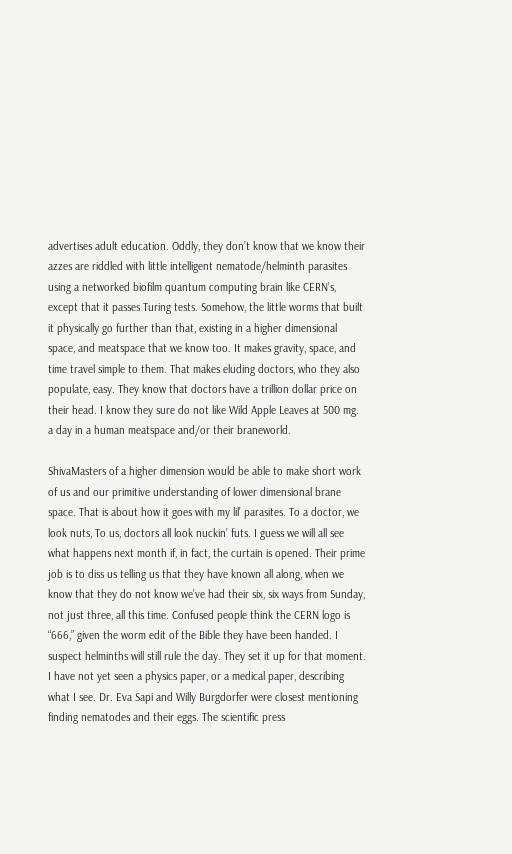advertises adult education. Oddly, they don’t know that we know their azzes are riddled with little intelligent nematode/helminth parasites using a networked biofilm quantum computing brain like CERN’s, except that it passes Turing tests. Somehow, the little worms that built it physically go further than that, existing in a higher dimensional space, and meatspace that we know too. It makes gravity, space, and time travel simple to them. That makes eluding doctors, who they also populate, easy. They know that doctors have a trillion dollar price on their head. I know they sure do not like Wild Apple Leaves at 500 mg. a day in a human meatspace and/or their braneworld.

ShivaMasters of a higher dimension would be able to make short work of us and our primitive understanding of lower dimensional brane space. That is about how it goes with my lil’ parasites. To a doctor, we look nuts, To us, doctors all look nuckin’ futs. I guess we will all see what happens next month if, in fact, the curtain is opened. Their prime job is to diss us telling us that they have known all along, when we know that they do not know we’ve had their six, six ways from Sunday, not just three, all this time. Confused people think the CERN logo is “666,” given the worm edit of the Bible they have been handed. I suspect helminths will still rule the day. They set it up for that moment. I have not yet seen a physics paper, or a medical paper, describing what I see. Dr. Eva Sapi and Willy Burgdorfer were closest mentioning finding nematodes and their eggs. The scientific press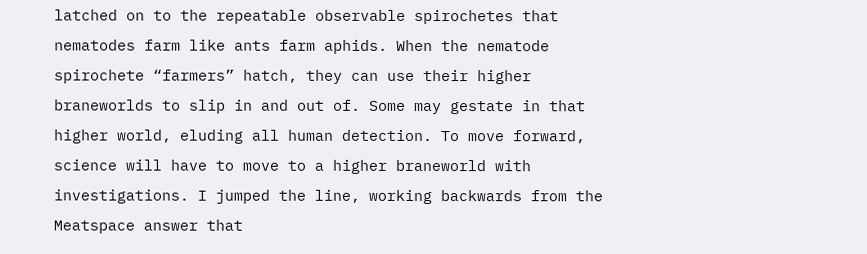latched on to the repeatable observable spirochetes that nematodes farm like ants farm aphids. When the nematode spirochete “farmers” hatch, they can use their higher braneworlds to slip in and out of. Some may gestate in that higher world, eluding all human detection. To move forward, science will have to move to a higher braneworld with investigations. I jumped the line, working backwards from the Meatspace answer that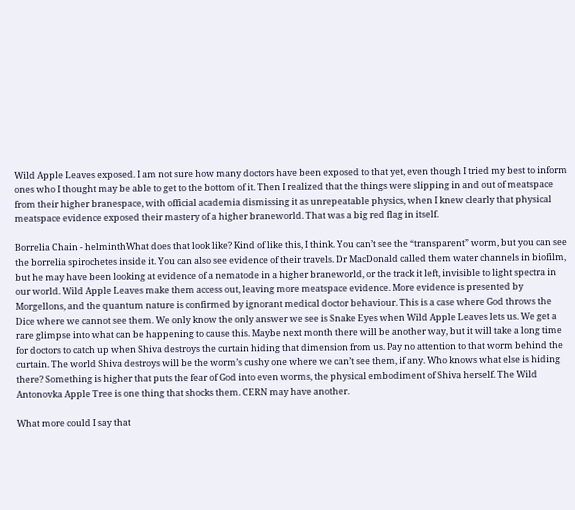Wild Apple Leaves exposed. I am not sure how many doctors have been exposed to that yet, even though I tried my best to inform ones who I thought may be able to get to the bottom of it. Then I realized that the things were slipping in and out of meatspace from their higher branespace, with official academia dismissing it as unrepeatable physics, when I knew clearly that physical meatspace evidence exposed their mastery of a higher braneworld. That was a big red flag in itself.

Borrelia Chain - helminthWhat does that look like? Kind of like this, I think. You can’t see the “transparent” worm, but you can see the borrelia spirochetes inside it. You can also see evidence of their travels. Dr MacDonald called them water channels in biofilm, but he may have been looking at evidence of a nematode in a higher braneworld, or the track it left, invisible to light spectra in our world. Wild Apple Leaves make them access out, leaving more meatspace evidence. More evidence is presented by Morgellons, and the quantum nature is confirmed by ignorant medical doctor behaviour. This is a case where God throws the Dice where we cannot see them. We only know the only answer we see is Snake Eyes when Wild Apple Leaves lets us. We get a rare glimpse into what can be happening to cause this. Maybe next month there will be another way, but it will take a long time for doctors to catch up when Shiva destroys the curtain hiding that dimension from us. Pay no attention to that worm behind the curtain. The world Shiva destroys will be the worm’s cushy one where we can’t see them, if any. Who knows what else is hiding there? Something is higher that puts the fear of God into even worms, the physical embodiment of Shiva herself. The Wild Antonovka Apple Tree is one thing that shocks them. CERN may have another.

What more could I say that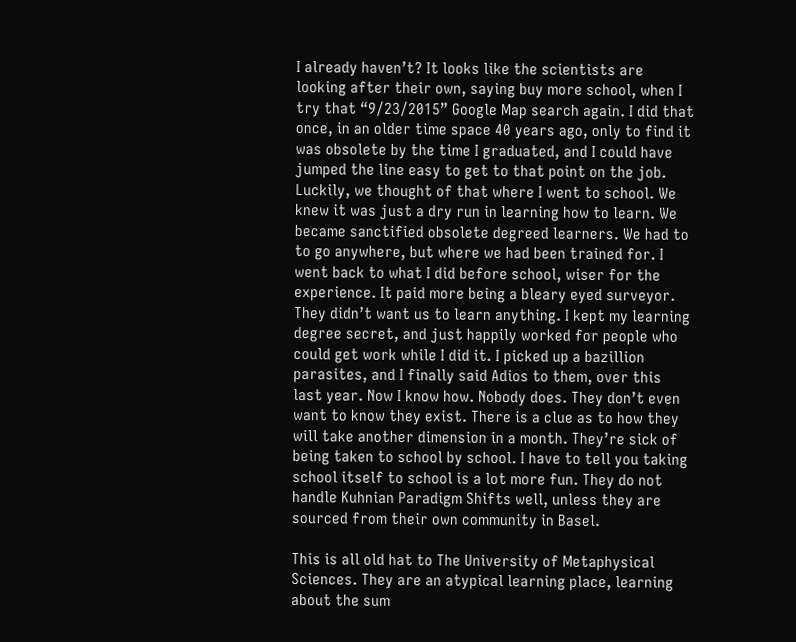I already haven’t? It looks like the scientists are looking after their own, saying buy more school, when I try that “9/23/2015” Google Map search again. I did that once, in an older time space 40 years ago, only to find it was obsolete by the time I graduated, and I could have jumped the line easy to get to that point on the job. Luckily, we thought of that where I went to school. We knew it was just a dry run in learning how to learn. We became sanctified obsolete degreed learners. We had to to go anywhere, but where we had been trained for. I went back to what I did before school, wiser for the experience. It paid more being a bleary eyed surveyor. They didn’t want us to learn anything. I kept my learning degree secret, and just happily worked for people who could get work while I did it. I picked up a bazillion parasites, and I finally said Adios to them, over this last year. Now I know how. Nobody does. They don’t even want to know they exist. There is a clue as to how they will take another dimension in a month. They’re sick of being taken to school by school. I have to tell you taking school itself to school is a lot more fun. They do not handle Kuhnian Paradigm Shifts well, unless they are sourced from their own community in Basel.

This is all old hat to The University of Metaphysical Sciences. They are an atypical learning place, learning about the sum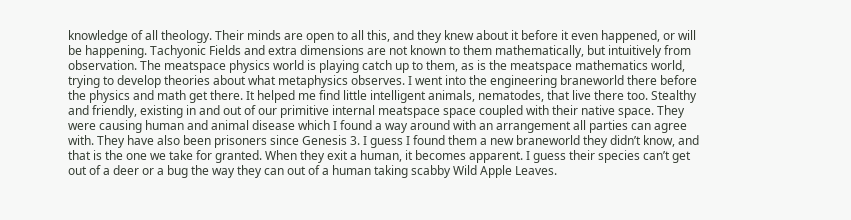knowledge of all theology. Their minds are open to all this, and they knew about it before it even happened, or will be happening. Tachyonic Fields and extra dimensions are not known to them mathematically, but intuitively from observation. The meatspace physics world is playing catch up to them, as is the meatspace mathematics world, trying to develop theories about what metaphysics observes. I went into the engineering braneworld there before the physics and math get there. It helped me find little intelligent animals, nematodes, that live there too. Stealthy and friendly, existing in and out of our primitive internal meatspace space coupled with their native space. They were causing human and animal disease which I found a way around with an arrangement all parties can agree with. They have also been prisoners since Genesis 3. I guess I found them a new braneworld they didn’t know, and that is the one we take for granted. When they exit a human, it becomes apparent. I guess their species can’t get out of a deer or a bug the way they can out of a human taking scabby Wild Apple Leaves.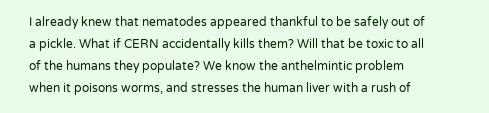I already knew that nematodes appeared thankful to be safely out of a pickle. What if CERN accidentally kills them? Will that be toxic to all of the humans they populate? We know the anthelmintic problem when it poisons worms, and stresses the human liver with a rush of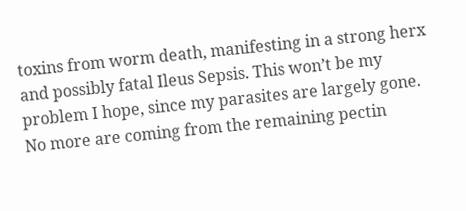toxins from worm death, manifesting in a strong herx and possibly fatal Ileus Sepsis. This won’t be my problem I hope, since my parasites are largely gone. No more are coming from the remaining pectin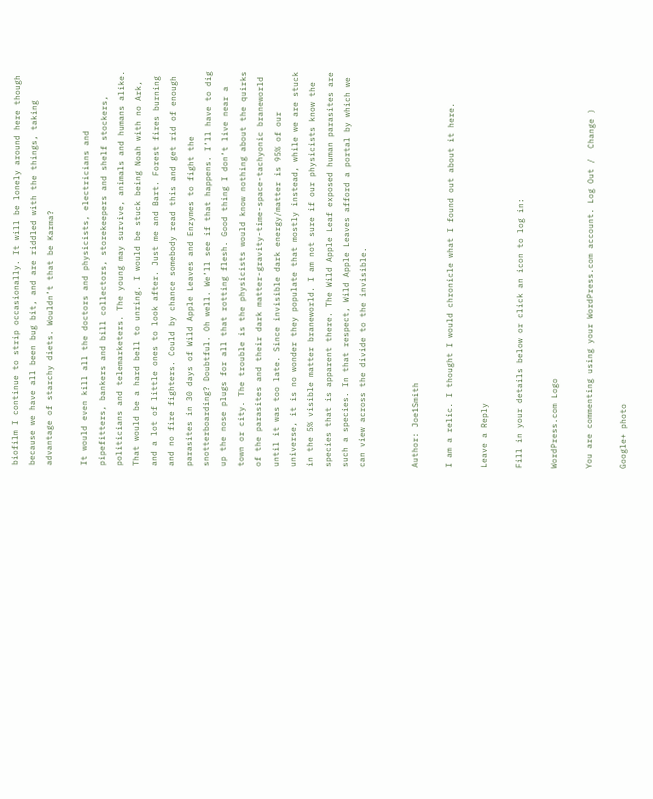biofilm I continue to strip occasionally. It will be lonely around here though because we have all been bug bit, and are riddled with the things, taking advantage of starchy diets. Wouldn’t that be Karma?

It would even kill all the doctors and physicists, electricians and pipefitters, bankers and bill collectors, storekeepers and shelf stockers, politicians and telemarketers. The young may survive, animals and humans alike. That would be a hard bell to unring. I would be stuck being Noah with no Ark, and a lot of little ones to look after. Just me and Bart. Forest fires burning and no fire fighters. Could by chance somebody read this and get rid of enough parasites in 30 days of Wild Apple Leaves and Enzymes to fight the snotterboarding? Doubtful. Oh well. We’ll see if that happens. I’ll have to dig up the nose plugs for all that rotting flesh. Good thing I don’t live near a town or city. The trouble is the physicists would know nothing about the quirks of the parasites and their dark matter-gravity-time-space-tachyonic braneworld until it was too late. Since invisible dark energy/matter is 95% of our universe, it is no wonder they populate that mostly instead, while we are stuck in the 5% visible matter braneworld. I am not sure if our physicists know the species that is apparent there. The Wild Apple Leaf exposed human parasites are such a species. In that respect, Wild Apple Leaves afford a portal by which we can view across the divide to the invisible.


Author: Joe1Smith

I am a relic. I thought I would chronicle what I found out about it here.

Leave a Reply

Fill in your details below or click an icon to log in:

WordPress.com Logo

You are commenting using your WordPress.com account. Log Out /  Change )

Google+ photo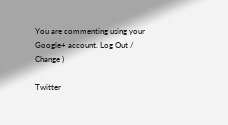You are commenting using your Google+ account. Log Out /  Change )

Twitter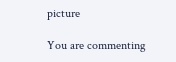picture

You are commenting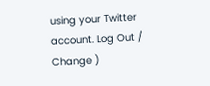using your Twitter account. Log Out /  Change )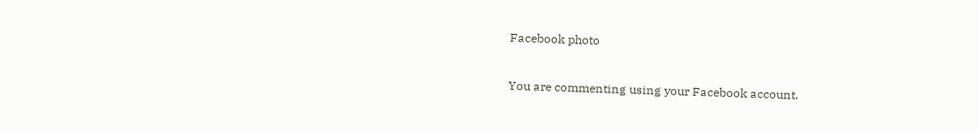Facebook photo

You are commenting using your Facebook account.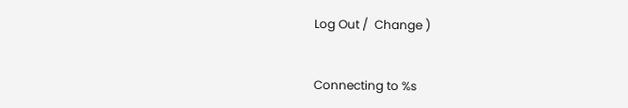Log Out /  Change )


Connecting to %s